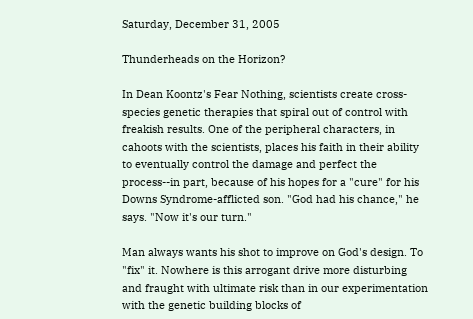Saturday, December 31, 2005

Thunderheads on the Horizon?

In Dean Koontz's Fear Nothing, scientists create cross-species genetic therapies that spiral out of control with freakish results. One of the peripheral characters, in cahoots with the scientists, places his faith in their ability to eventually control the damage and perfect the process--in part, because of his hopes for a "cure" for his Downs Syndrome-afflicted son. "God had his chance," he says. "Now it's our turn."

Man always wants his shot to improve on God's design. To "fix" it. Nowhere is this arrogant drive more disturbing and fraught with ultimate risk than in our experimentation with the genetic building blocks of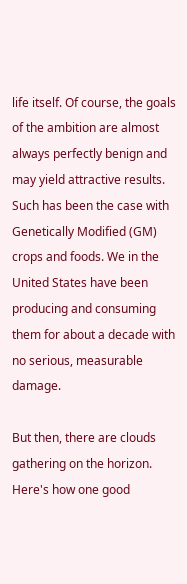life itself. Of course, the goals of the ambition are almost always perfectly benign and may yield attractive results. Such has been the case with Genetically Modified (GM) crops and foods. We in the United States have been producing and consuming them for about a decade with no serious, measurable damage.

But then, there are clouds gathering on the horizon. Here's how one good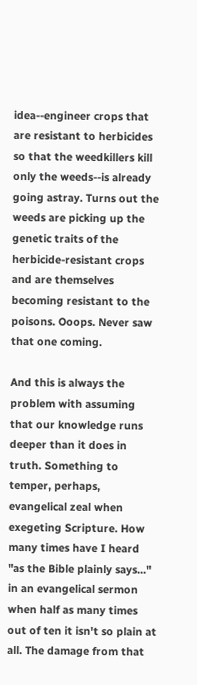idea--engineer crops that are resistant to herbicides so that the weedkillers kill only the weeds--is already going astray. Turns out the weeds are picking up the genetic traits of the herbicide-resistant crops and are themselves becoming resistant to the poisons. Ooops. Never saw that one coming.

And this is always the problem with assuming that our knowledge runs deeper than it does in truth. Something to temper, perhaps, evangelical zeal when exegeting Scripture. How many times have I heard "as the Bible plainly says..." in an evangelical sermon when half as many times out of ten it isn't so plain at all. The damage from that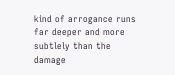kind of arrogance runs far deeper and more subtlely than the damage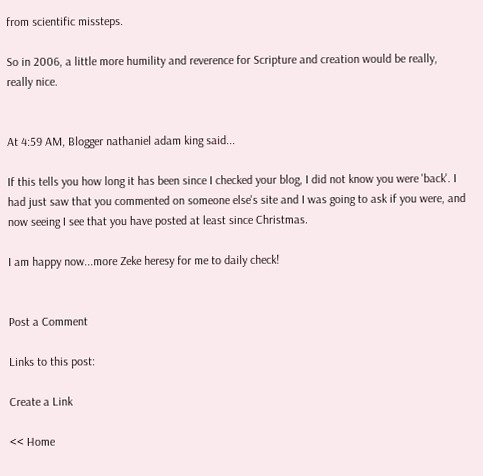from scientific missteps.

So in 2006, a little more humility and reverence for Scripture and creation would be really, really nice.


At 4:59 AM, Blogger nathaniel adam king said...

If this tells you how long it has been since I checked your blog, I did not know you were 'back'. I had just saw that you commented on someone else's site and I was going to ask if you were, and now seeing I see that you have posted at least since Christmas.

I am happy now...more Zeke heresy for me to daily check!


Post a Comment

Links to this post:

Create a Link

<< Home